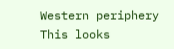Western periphery
This looks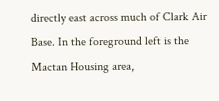directly east across much of Clark Air Base. In the foreground left is the Mactan Housing area,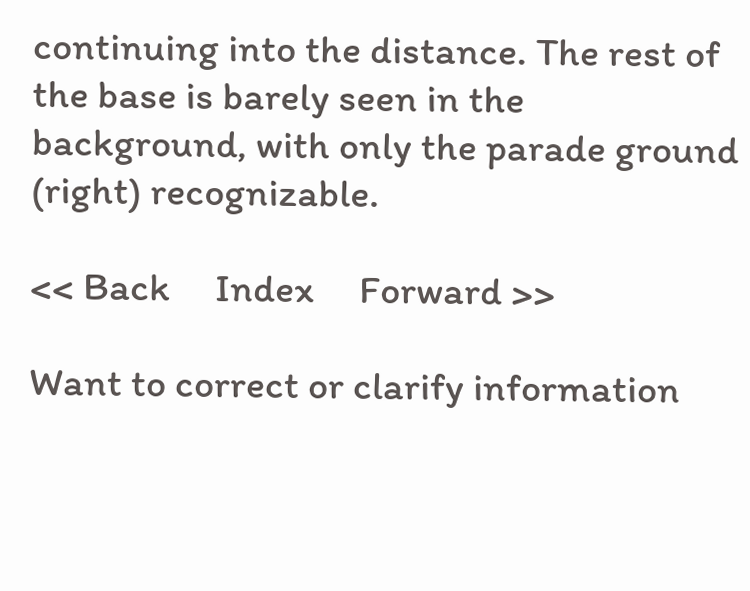continuing into the distance. The rest of the base is barely seen in the background, with only the parade ground (right) recognizable.

<< Back     Index     Forward >>

Want to correct or clarify information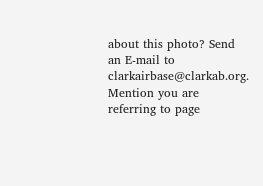about this photo? Send an E-mail to clarkairbase@clarkab.org. Mention you are referring to page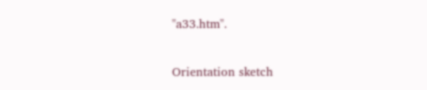"a33.htm".

Orientation sketch